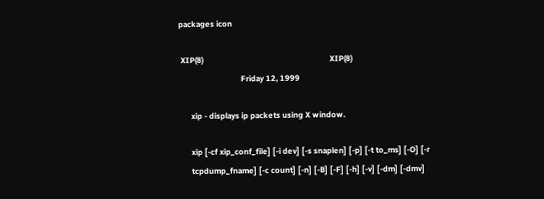packages icon

 XIP(8)                                                               XIP(8)
                               Friday 12, 1999

      xip - displays ip packets using X window.

      xip [-cf xip_conf_file] [-i dev] [-s snaplen] [-p] [-t to_ms] [-O] [-r
      tcpdump_fname] [-c count] [-n] [-B] [-F] [-h] [-v] [-dm] [-dmv]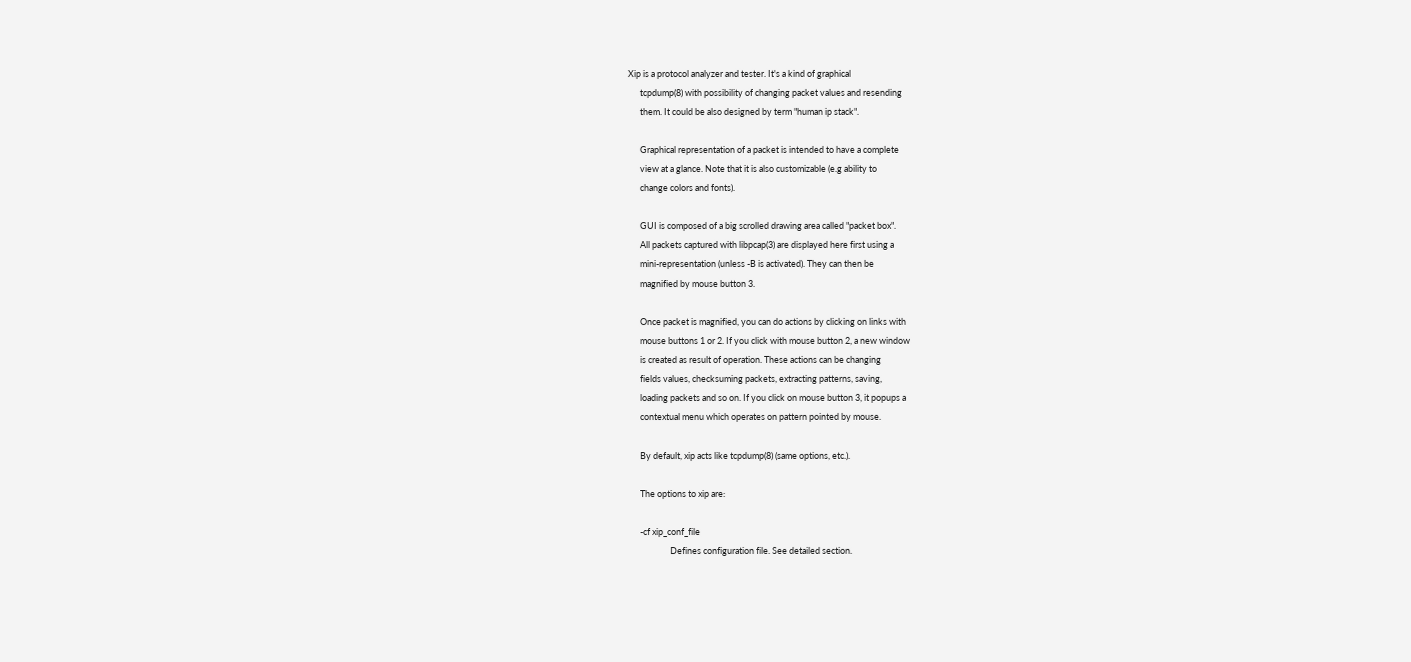Xip is a protocol analyzer and tester. It's a kind of graphical
      tcpdump(8) with possibility of changing packet values and resending
      them. It could be also designed by term "human ip stack".

      Graphical representation of a packet is intended to have a complete
      view at a glance. Note that it is also customizable (e.g ability to
      change colors and fonts).

      GUI is composed of a big scrolled drawing area called "packet box".
      All packets captured with libpcap(3) are displayed here first using a
      mini-representation (unless -B is activated). They can then be
      magnified by mouse button 3.

      Once packet is magnified, you can do actions by clicking on links with
      mouse buttons 1 or 2. If you click with mouse button 2, a new window
      is created as result of operation. These actions can be changing
      fields values, checksuming packets, extracting patterns, saving,
      loading packets and so on. If you click on mouse button 3, it popups a
      contextual menu which operates on pattern pointed by mouse.

      By default, xip acts like tcpdump(8) (same options, etc.).

      The options to xip are:

      -cf xip_conf_file
                     Defines configuration file. See detailed section.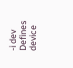-i dev         Defines device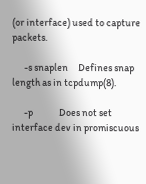(or interface) used to capture packets.

      -s snaplen     Defines snap length as in tcpdump(8).

      -p             Does not set interface dev in promiscuous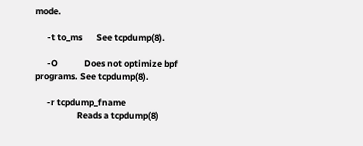mode.

      -t to_ms       See tcpdump(8).

      -O             Does not optimize bpf programs. See tcpdump(8).

      -r tcpdump_fname
                     Reads a tcpdump(8)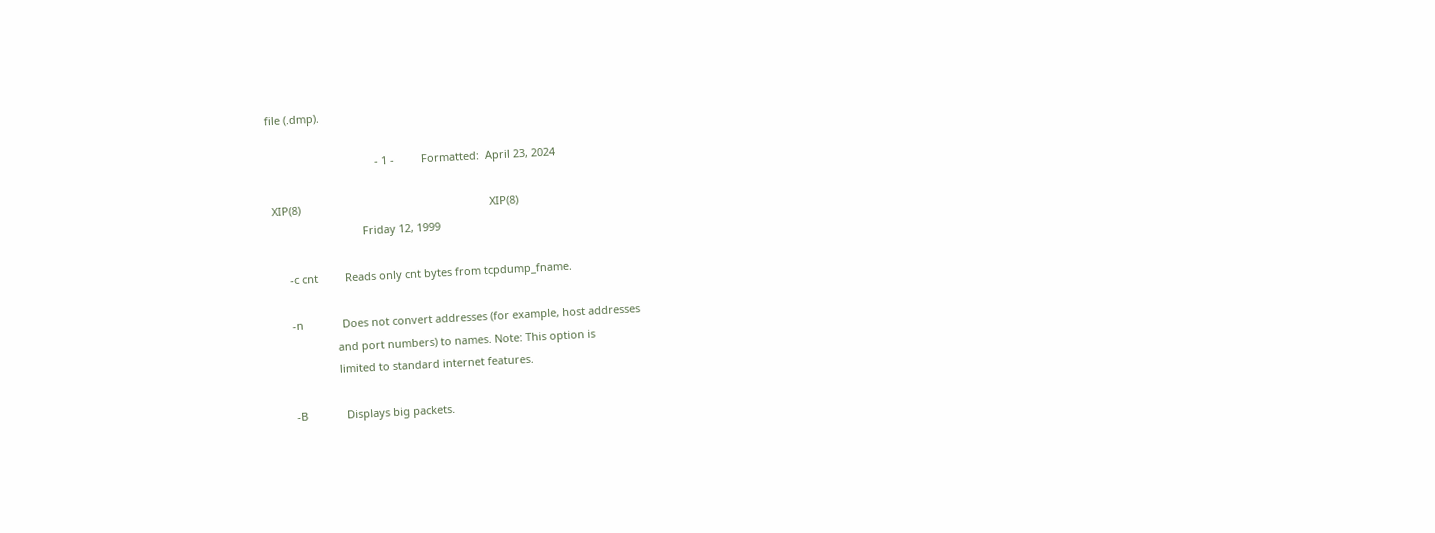file (.dmp).

                                    - 1 -         Formatted:  April 23, 2024

 XIP(8)                                                               XIP(8)
                               Friday 12, 1999

      -c cnt         Reads only cnt bytes from tcpdump_fname.

      -n             Does not convert addresses (for example, host addresses
                     and port numbers) to names. Note: This option is
                     limited to standard internet features.

      -B             Displays big packets.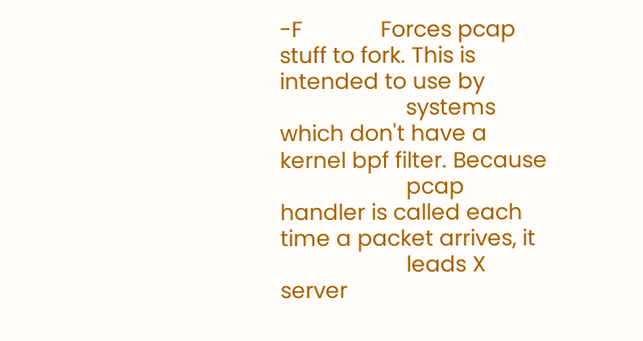-F             Forces pcap stuff to fork. This is intended to use by
                     systems which don't have a kernel bpf filter. Because
                     pcap handler is called each time a packet arrives, it
                     leads X server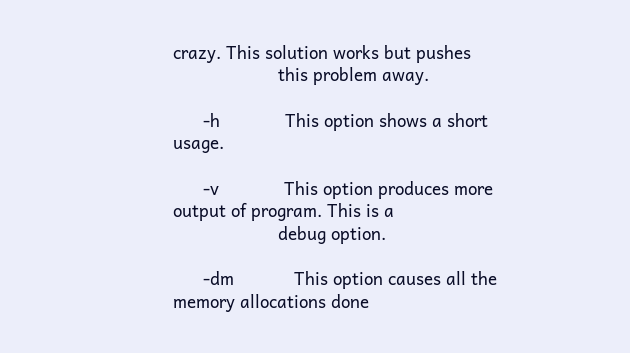crazy. This solution works but pushes
                     this problem away.

      -h             This option shows a short usage.

      -v             This option produces more output of program. This is a
                     debug option.

      -dm            This option causes all the memory allocations done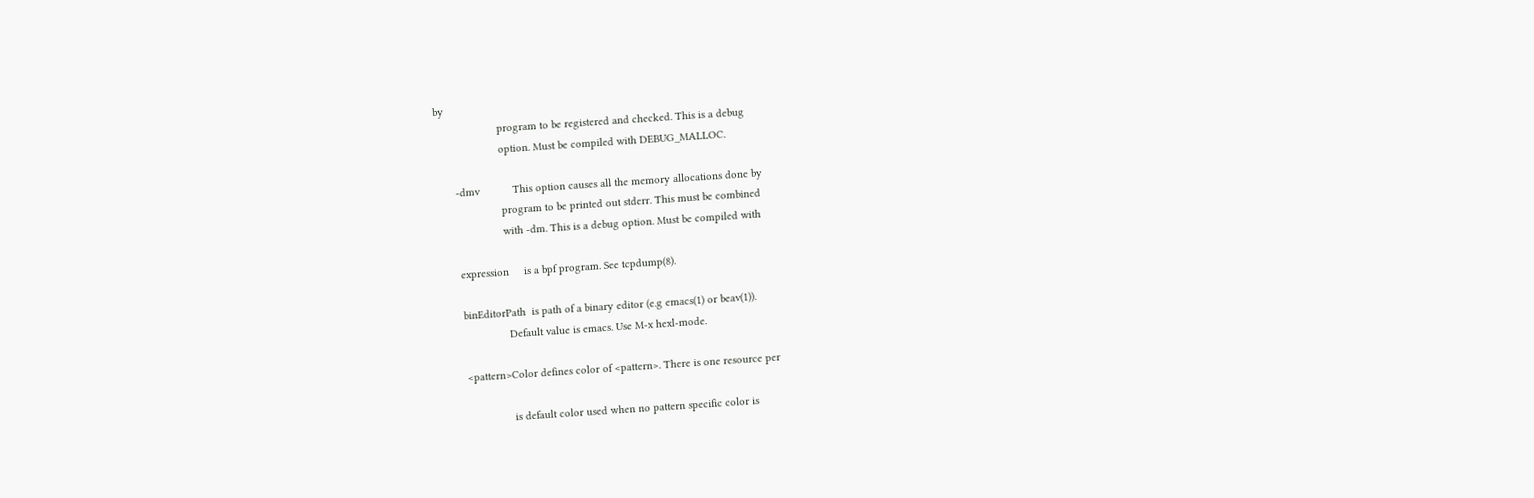by
                     program to be registered and checked. This is a debug
                     option. Must be compiled with DEBUG_MALLOC.

      -dmv           This option causes all the memory allocations done by
                     program to be printed out stderr. This must be combined
                     with -dm. This is a debug option. Must be compiled with

      expression     is a bpf program. See tcpdump(8).

      binEditorPath  is path of a binary editor (e.g emacs(1) or beav(1)).
                     Default value is emacs. Use M-x hexl-mode.

      <pattern>Color defines color of <pattern>. There is one resource per

                     is default color used when no pattern specific color is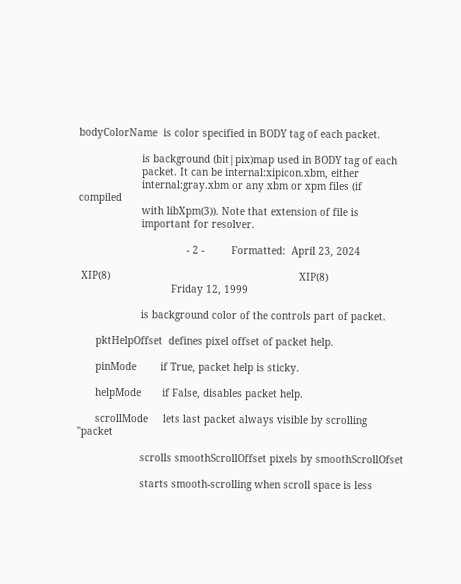bodyColorName  is color specified in BODY tag of each packet.

                     is background (bit|pix)map used in BODY tag of each
                     packet. It can be internal:xipicon.xbm, either
                     internal:gray.xbm or any xbm or xpm files (if compiled
                     with libXpm(3)). Note that extension of file is
                     important for resolver.

                                    - 2 -         Formatted:  April 23, 2024

 XIP(8)                                                               XIP(8)
                               Friday 12, 1999

                     is background color of the controls part of packet.

      pktHelpOffset  defines pixel offset of packet help.

      pinMode        if True, packet help is sticky.

      helpMode       if False, disables packet help.

      scrollMode     lets last packet always visible by scrolling "packet

                     scrolls smoothScrollOffset pixels by smoothScrollOfset

                     starts smooth-scrolling when scroll space is less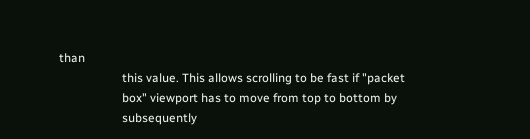than
                     this value. This allows scrolling to be fast if "packet
                     box" viewport has to move from top to bottom by
                     subsequently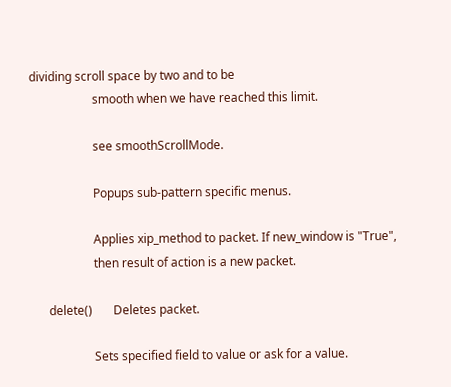dividing scroll space by two and to be
                     smooth when we have reached this limit.

                     see smoothScrollMode.

                     Popups sub-pattern specific menus.

                     Applies xip_method to packet. If new_window is "True",
                     then result of action is a new packet.

      delete()       Deletes packet.

                     Sets specified field to value or ask for a value.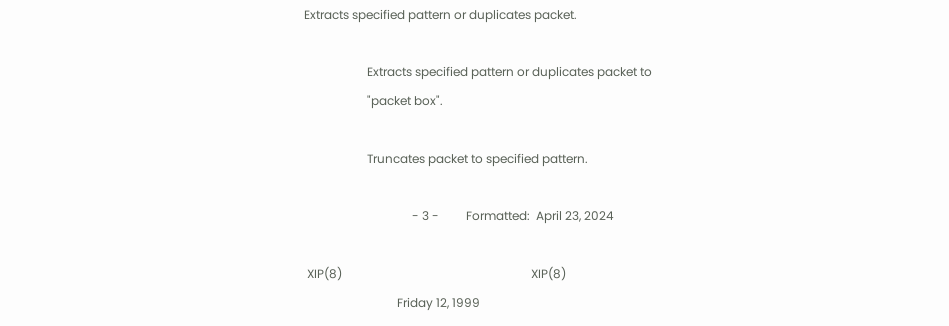Extracts specified pattern or duplicates packet.

                     Extracts specified pattern or duplicates packet to
                     "packet box".

                     Truncates packet to specified pattern.

                                    - 3 -         Formatted:  April 23, 2024

 XIP(8)                                                               XIP(8)
                               Friday 12, 1999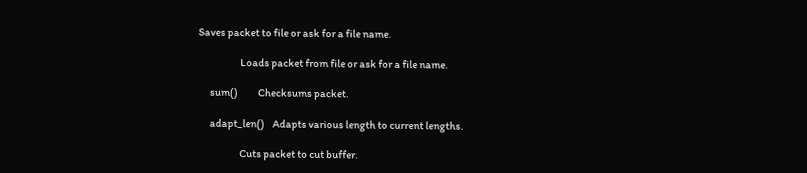Saves packet to file or ask for a file name.

                     Loads packet from file or ask for a file name.

      sum()          Checksums packet.

      adapt_len()    Adapts various length to current lengths.

                     Cuts packet to cut buffer.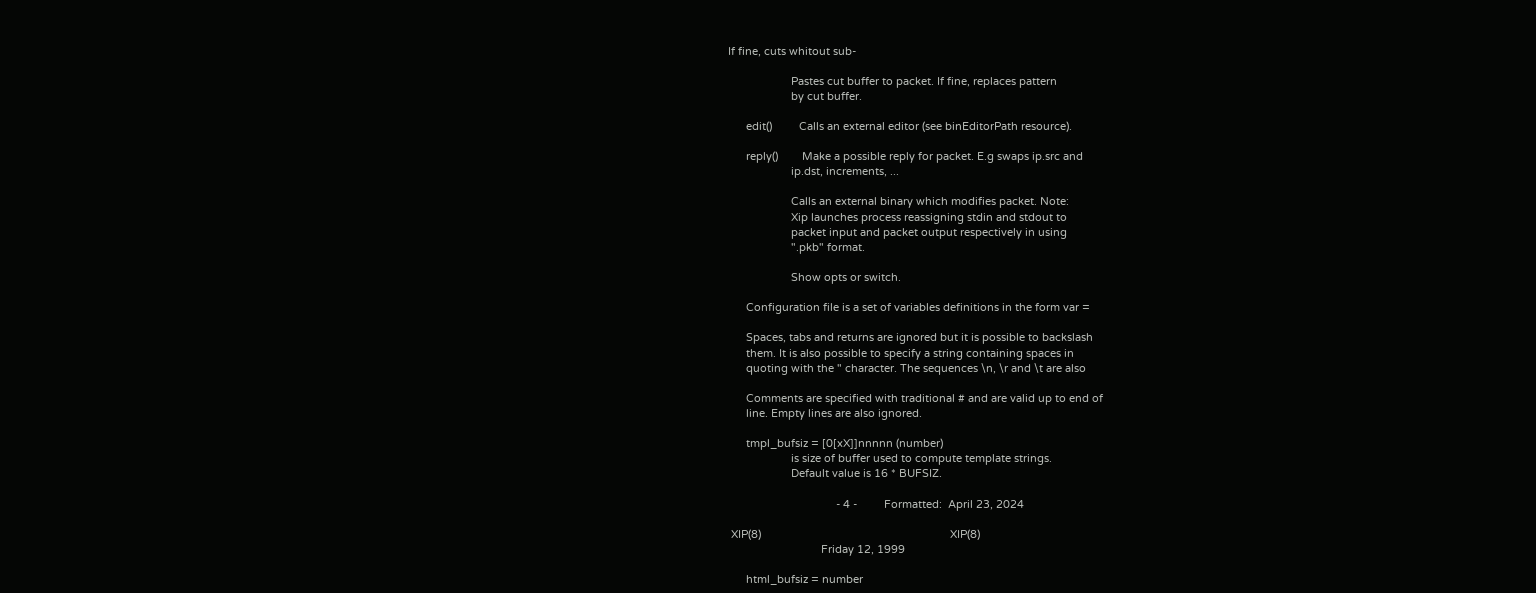If fine, cuts whitout sub-

                     Pastes cut buffer to packet. If fine, replaces pattern
                     by cut buffer.

      edit()         Calls an external editor (see binEditorPath resource).

      reply()        Make a possible reply for packet. E.g swaps ip.src and
                     ip.dst, increments, ...

                     Calls an external binary which modifies packet. Note:
                     Xip launches process reassigning stdin and stdout to
                     packet input and packet output respectively in using
                     ".pkb" format.

                     Show opts or switch.

      Configuration file is a set of variables definitions in the form var =

      Spaces, tabs and returns are ignored but it is possible to backslash
      them. It is also possible to specify a string containing spaces in
      quoting with the " character. The sequences \n, \r and \t are also

      Comments are specified with traditional # and are valid up to end of
      line. Empty lines are also ignored.

      tmpl_bufsiz = [0[xX]]nnnnn (number)
                     is size of buffer used to compute template strings.
                     Default value is 16 * BUFSIZ.

                                    - 4 -         Formatted:  April 23, 2024

 XIP(8)                                                               XIP(8)
                               Friday 12, 1999

      html_bufsiz = number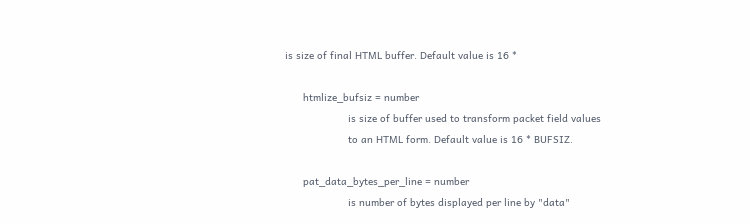is size of final HTML buffer. Default value is 16 *

      htmlize_bufsiz = number
                     is size of buffer used to transform packet field values
                     to an HTML form. Default value is 16 * BUFSIZ.

      pat_data_bytes_per_line = number
                     is number of bytes displayed per line by "data"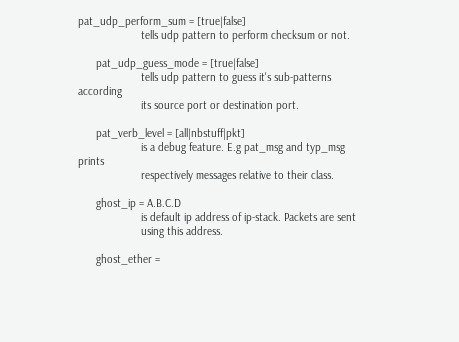pat_udp_perform_sum = [true|false]
                     tells udp pattern to perform checksum or not.

      pat_udp_guess_mode = [true|false]
                     tells udp pattern to guess it's sub-patterns according
                     its source port or destination port.

      pat_verb_level = [all|nbstuff|pkt]
                     is a debug feature. E.g pat_msg and typ_msg prints
                     respectively messages relative to their class.

      ghost_ip = A.B.C.D
                     is default ip address of ip-stack. Packets are sent
                     using this address.

      ghost_ether =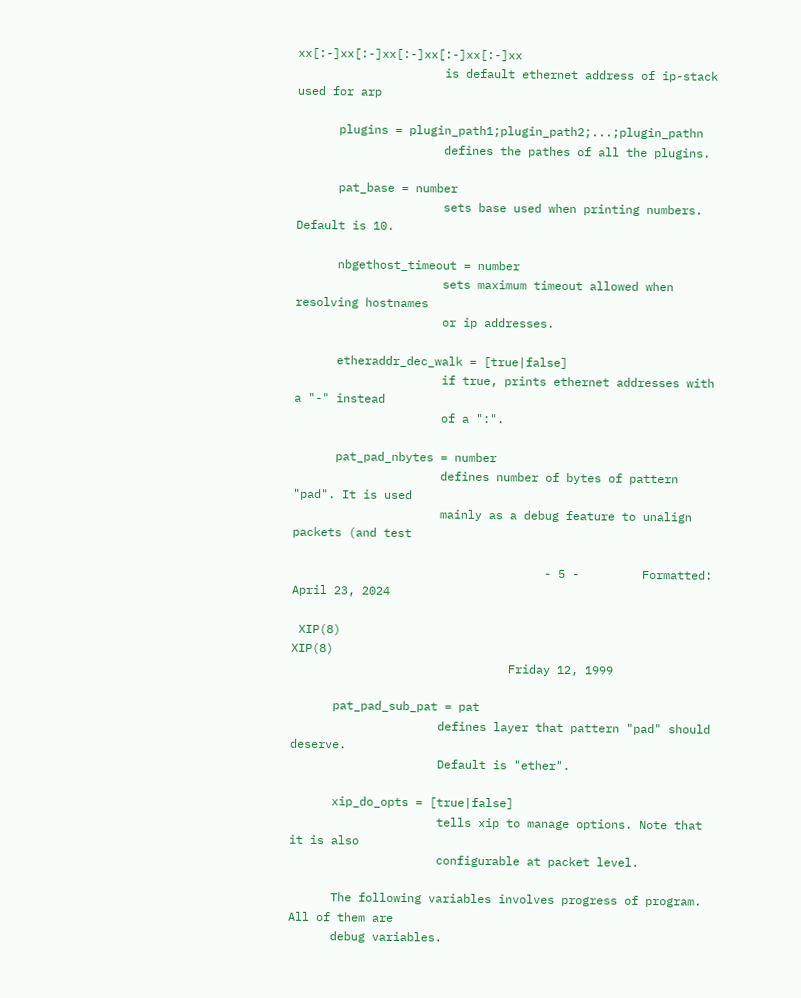xx[:-]xx[:-]xx[:-]xx[:-]xx[:-]xx
                     is default ethernet address of ip-stack used for arp

      plugins = plugin_path1;plugin_path2;...;plugin_pathn
                     defines the pathes of all the plugins.

      pat_base = number
                     sets base used when printing numbers. Default is 10.

      nbgethost_timeout = number
                     sets maximum timeout allowed when resolving hostnames
                     or ip addresses.

      etheraddr_dec_walk = [true|false]
                     if true, prints ethernet addresses with a "-" instead
                     of a ":".

      pat_pad_nbytes = number
                     defines number of bytes of pattern "pad". It is used
                     mainly as a debug feature to unalign packets (and test

                                    - 5 -         Formatted:  April 23, 2024

 XIP(8)                                                               XIP(8)
                               Friday 12, 1999

      pat_pad_sub_pat = pat
                     defines layer that pattern "pad" should deserve.
                     Default is "ether".

      xip_do_opts = [true|false]
                     tells xip to manage options. Note that it is also
                     configurable at packet level.

      The following variables involves progress of program. All of them are
      debug variables.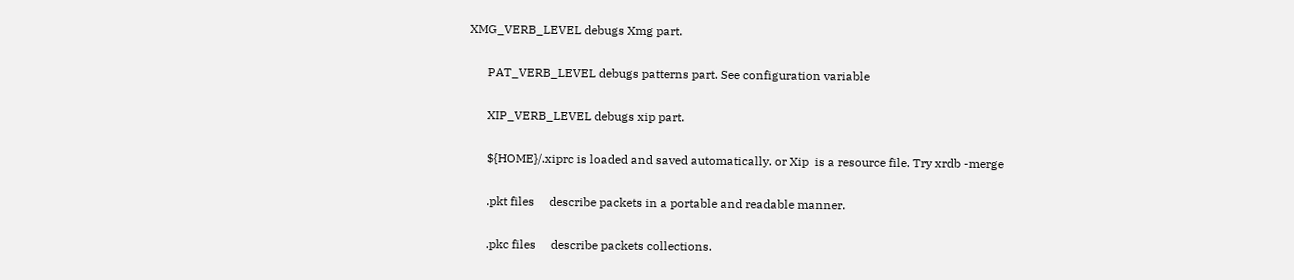XMG_VERB_LEVEL debugs Xmg part.

      PAT_VERB_LEVEL debugs patterns part. See configuration variable

      XIP_VERB_LEVEL debugs xip part.

      ${HOME}/.xiprc is loaded and saved automatically. or Xip  is a resource file. Try xrdb -merge

      .pkt files     describe packets in a portable and readable manner.

      .pkc files     describe packets collections.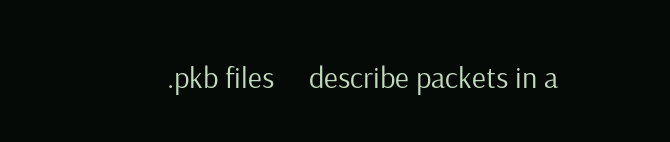.pkb files     describe packets in a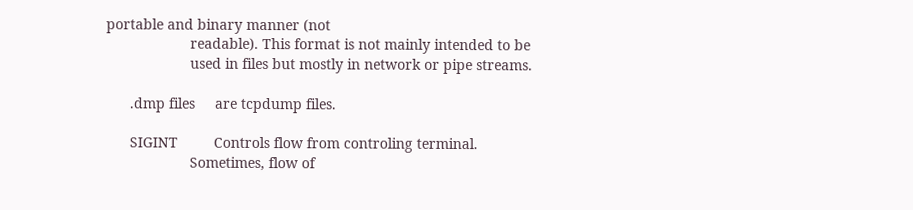portable and binary manner (not
                     readable). This format is not mainly intended to be
                     used in files but mostly in network or pipe streams.

      .dmp files     are tcpdump files.

      SIGINT         Controls flow from controling terminal.
                     Sometimes, flow of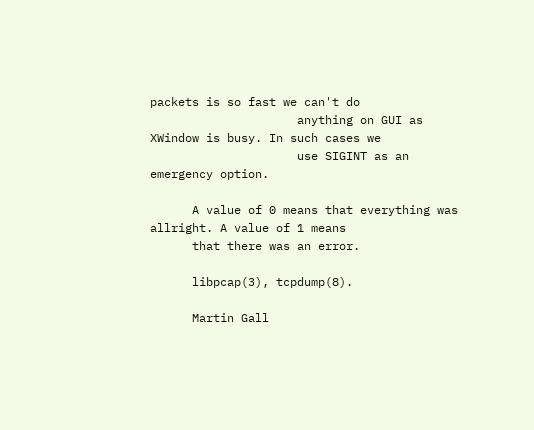packets is so fast we can't do
                     anything on GUI as XWindow is busy. In such cases we
                     use SIGINT as an emergency option.

      A value of 0 means that everything was allright. A value of 1 means
      that there was an error.

      libpcap(3), tcpdump(8).

      Martin Gall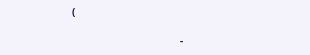(

                                    -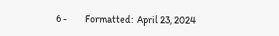6 -         Formatted:  April 23, 2024